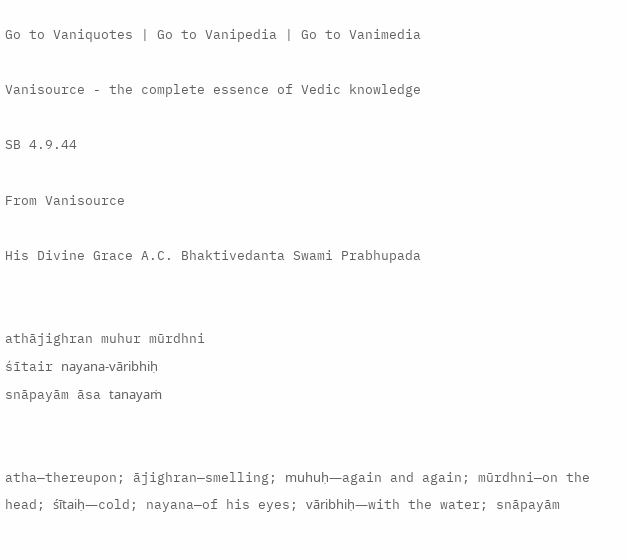Go to Vaniquotes | Go to Vanipedia | Go to Vanimedia

Vanisource - the complete essence of Vedic knowledge

SB 4.9.44

From Vanisource

His Divine Grace A.C. Bhaktivedanta Swami Prabhupada


athājighran muhur mūrdhni
śītair nayana-vāribhiḥ
snāpayām āsa tanayaṁ


atha—thereupon; ājighran—smelling; muhuḥ—again and again; mūrdhni—on the head; śītaiḥ—cold; nayana—of his eyes; vāribhiḥ—with the water; snāpayām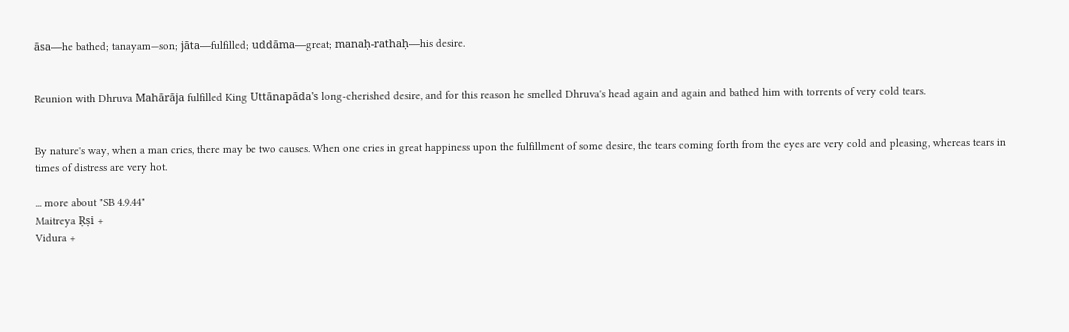āsa—he bathed; tanayam—son; jāta—fulfilled; uddāma—great; manaḥ-rathaḥ—his desire.


Reunion with Dhruva Mahārāja fulfilled King Uttānapāda's long-cherished desire, and for this reason he smelled Dhruva's head again and again and bathed him with torrents of very cold tears.


By nature's way, when a man cries, there may be two causes. When one cries in great happiness upon the fulfillment of some desire, the tears coming forth from the eyes are very cold and pleasing, whereas tears in times of distress are very hot.

... more about "SB 4.9.44"
Maitreya Ṛṣi +
Vidura +